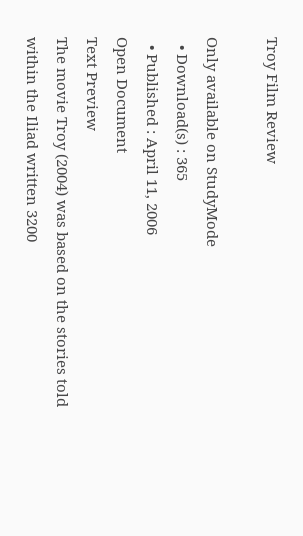Troy Film Review

Only available on StudyMode
  • Download(s) : 365
  • Published : April 11, 2006
Open Document
Text Preview
The movie Troy (2004) was based on the stories told within the Iliad written 3200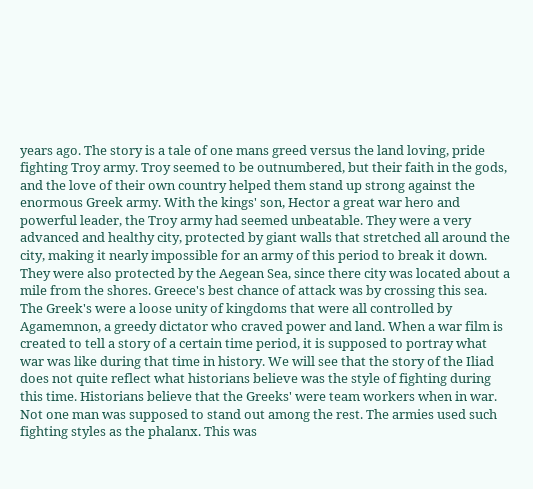years ago. The story is a tale of one mans greed versus the land loving, pride fighting Troy army. Troy seemed to be outnumbered, but their faith in the gods, and the love of their own country helped them stand up strong against the enormous Greek army. With the kings' son, Hector a great war hero and powerful leader, the Troy army had seemed unbeatable. They were a very advanced and healthy city, protected by giant walls that stretched all around the city, making it nearly impossible for an army of this period to break it down. They were also protected by the Aegean Sea, since there city was located about a mile from the shores. Greece's best chance of attack was by crossing this sea. The Greek's were a loose unity of kingdoms that were all controlled by Agamemnon, a greedy dictator who craved power and land. When a war film is created to tell a story of a certain time period, it is supposed to portray what war was like during that time in history. We will see that the story of the Iliad does not quite reflect what historians believe was the style of fighting during this time. Historians believe that the Greeks' were team workers when in war. Not one man was supposed to stand out among the rest. The armies used such fighting styles as the phalanx. This was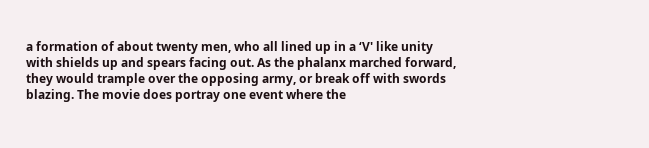a formation of about twenty men, who all lined up in a ‘V' like unity with shields up and spears facing out. As the phalanx marched forward, they would trample over the opposing army, or break off with swords blazing. The movie does portray one event where the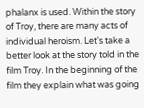phalanx is used. Within the story of Troy, there are many acts of individual heroism. Let's take a better look at the story told in the film Troy. In the beginning of the film they explain what was going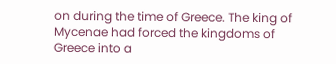on during the time of Greece. The king of Mycenae had forced the kingdoms of Greece into a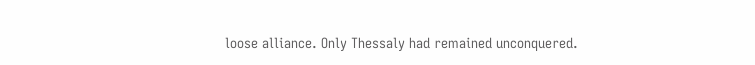loose alliance. Only Thessaly had remained unconquered.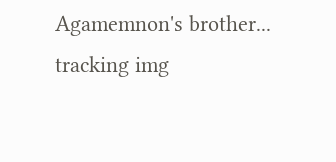Agamemnon's brother...
tracking img